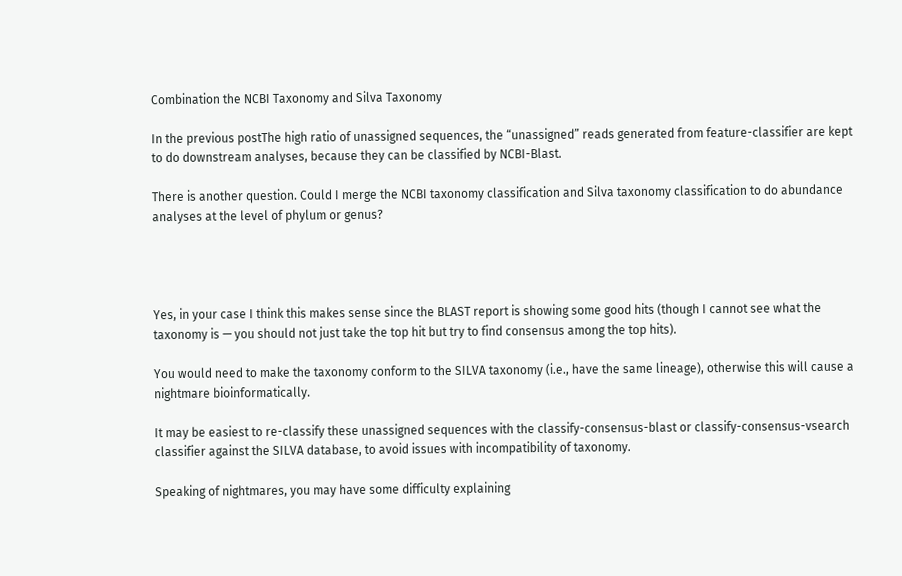Combination the NCBI Taxonomy and Silva Taxonomy

In the previous postThe high ratio of unassigned sequences, the “unassigned” reads generated from feature-classifier are kept to do downstream analyses, because they can be classified by NCBI-Blast.

There is another question. Could I merge the NCBI taxonomy classification and Silva taxonomy classification to do abundance analyses at the level of phylum or genus?




Yes, in your case I think this makes sense since the BLAST report is showing some good hits (though I cannot see what the taxonomy is — you should not just take the top hit but try to find consensus among the top hits).

You would need to make the taxonomy conform to the SILVA taxonomy (i.e., have the same lineage), otherwise this will cause a nightmare bioinformatically.

It may be easiest to re-classify these unassigned sequences with the classify-consensus-blast or classify-consensus-vsearch classifier against the SILVA database, to avoid issues with incompatibility of taxonomy.

Speaking of nightmares, you may have some difficulty explaining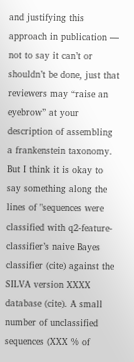and justifying this approach in publication — not to say it can’t or shouldn’t be done, just that reviewers may “raise an eyebrow” at your description of assembling a frankenstein taxonomy. But I think it is okay to say something along the lines of "sequences were classified with q2-feature-classifier’s naive Bayes classifier (cite) against the SILVA version XXXX database (cite). A small number of unclassified sequences (XXX % of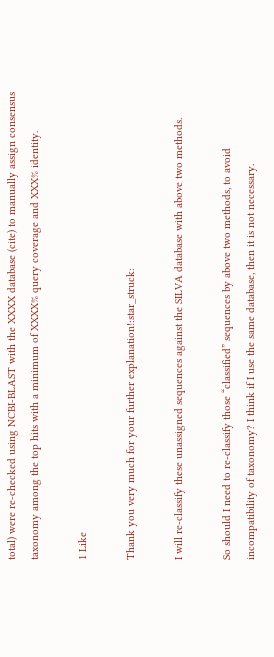total) were re-checked using NCBI-BLAST with the XXXX database (cite) to manually assign consensus taxonomy among the top hits with a minimum of XXXX% query coverage and XXX% identity.

1 Like

Thank you very much for your further explanation!:star_struck:

I will re-classify these unassigned sequences against the SILVA database with above two methods.

So should I need to re-classify those “classified” sequences by above two methods, to avoid incompatibility of taxonomy? I think if I use the same database, then it is not necessary.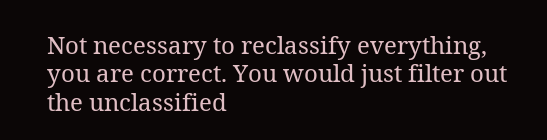Not necessary to reclassify everything, you are correct. You would just filter out the unclassified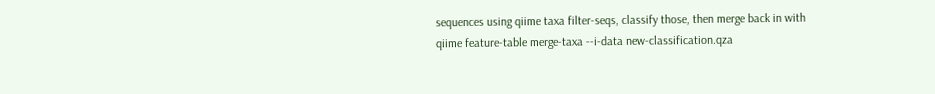sequences using qiime taxa filter-seqs, classify those, then merge back in with qiime feature-table merge-taxa --i-data new-classification.qza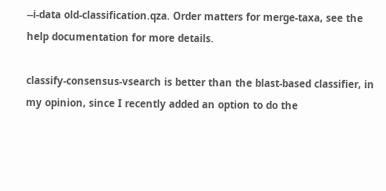--i-data old-classification.qza. Order matters for merge-taxa, see the help documentation for more details.

classify-consensus-vsearch is better than the blast-based classifier, in my opinion, since I recently added an option to do the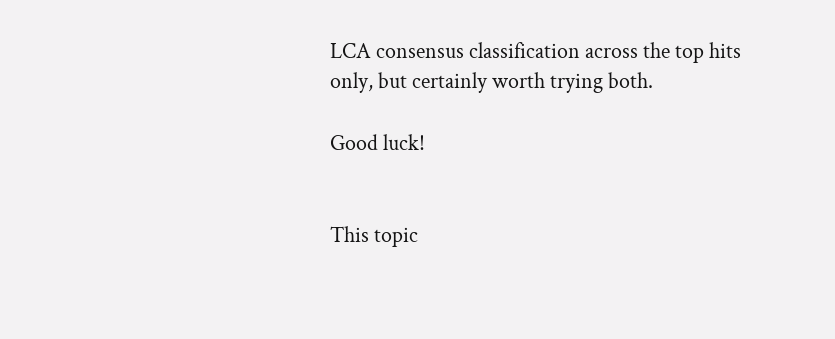LCA consensus classification across the top hits only, but certainly worth trying both.

Good luck!


This topic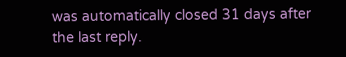was automatically closed 31 days after the last reply.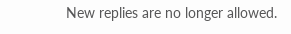New replies are no longer allowed.